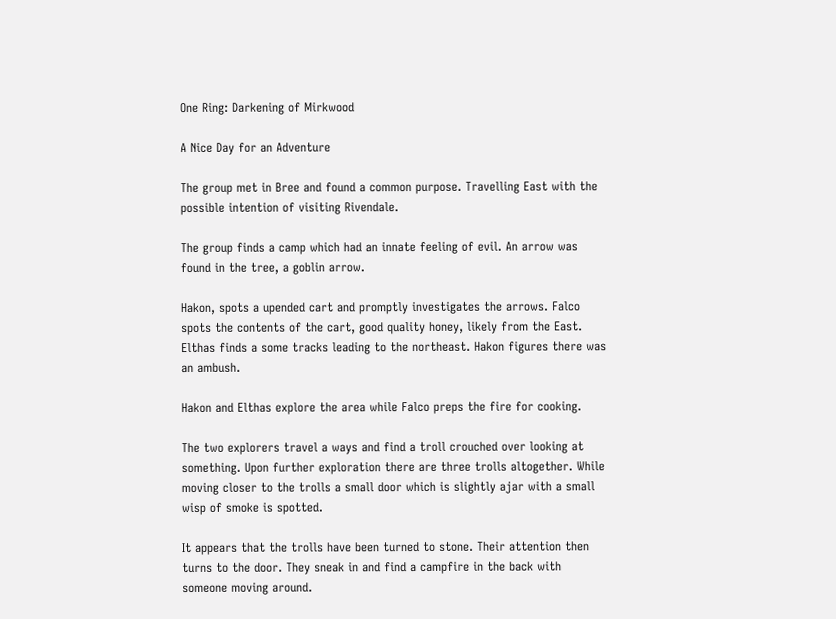One Ring: Darkening of Mirkwood

A Nice Day for an Adventure

The group met in Bree and found a common purpose. Travelling East with the possible intention of visiting Rivendale.

The group finds a camp which had an innate feeling of evil. An arrow was found in the tree, a goblin arrow.

Hakon, spots a upended cart and promptly investigates the arrows. Falco spots the contents of the cart, good quality honey, likely from the East. Elthas finds a some tracks leading to the northeast. Hakon figures there was an ambush.

Hakon and Elthas explore the area while Falco preps the fire for cooking.

The two explorers travel a ways and find a troll crouched over looking at something. Upon further exploration there are three trolls altogether. While moving closer to the trolls a small door which is slightly ajar with a small wisp of smoke is spotted.

It appears that the trolls have been turned to stone. Their attention then turns to the door. They sneak in and find a campfire in the back with someone moving around.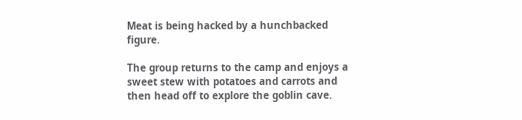Meat is being hacked by a hunchbacked figure.

The group returns to the camp and enjoys a sweet stew with potatoes and carrots and then head off to explore the goblin cave.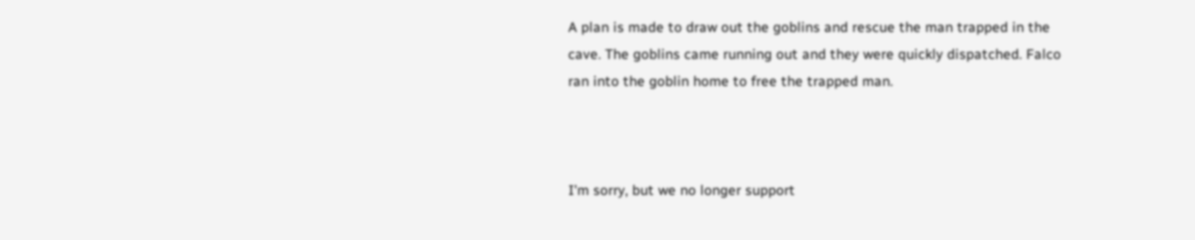A plan is made to draw out the goblins and rescue the man trapped in the cave. The goblins came running out and they were quickly dispatched. Falco ran into the goblin home to free the trapped man.



I'm sorry, but we no longer support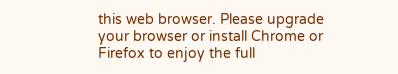this web browser. Please upgrade your browser or install Chrome or Firefox to enjoy the full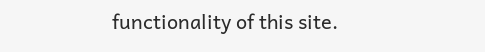functionality of this site.